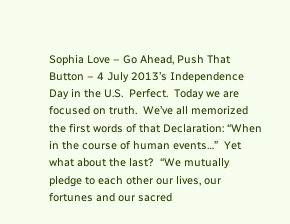Sophia Love – Go Ahead, Push That Button – 4 July 2013’s Independence Day in the U.S.  Perfect.  Today we are focused on truth.  We’ve all memorized the first words of that Declaration: “When in the course of human events…”  Yet what about the last?  “We mutually pledge to each other our lives, our fortunes and our sacred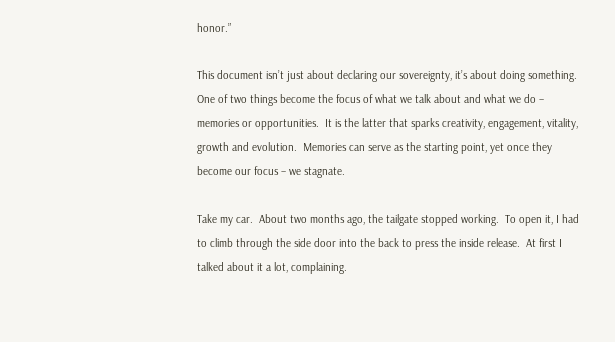honor.”

This document isn’t just about declaring our sovereignty, it’s about doing something.  One of two things become the focus of what we talk about and what we do – memories or opportunities.  It is the latter that sparks creativity, engagement, vitality, growth and evolution.  Memories can serve as the starting point, yet once they become our focus – we stagnate.

Take my car.  About two months ago, the tailgate stopped working.  To open it, I had to climb through the side door into the back to press the inside release.  At first I talked about it a lot, complaining.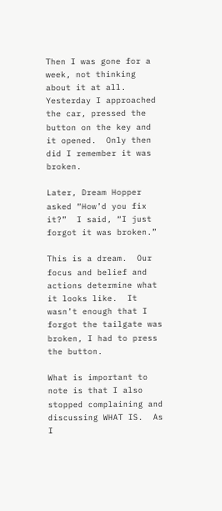Then I was gone for a week, not thinking about it at all.  Yesterday I approached the car, pressed the button on the key and it opened.  Only then did I remember it was broken.

Later, Dream Hopper asked “How’d you fix it?”  I said, “I just forgot it was broken.”

This is a dream.  Our focus and belief and actions determine what it looks like.  It wasn’t enough that I forgot the tailgate was broken, I had to press the button.

What is important to note is that I also stopped complaining and discussing WHAT IS.  As I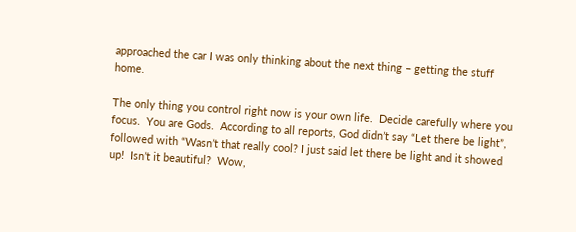approached the car I was only thinking about the next thing – getting the stuff home.

The only thing you control right now is your own life.  Decide carefully where you focus.  You are Gods.  According to all reports, God didn’t say “Let there be light”, followed with “Wasn’t that really cool? I just said let there be light and it showed up!  Isn’t it beautiful?  Wow,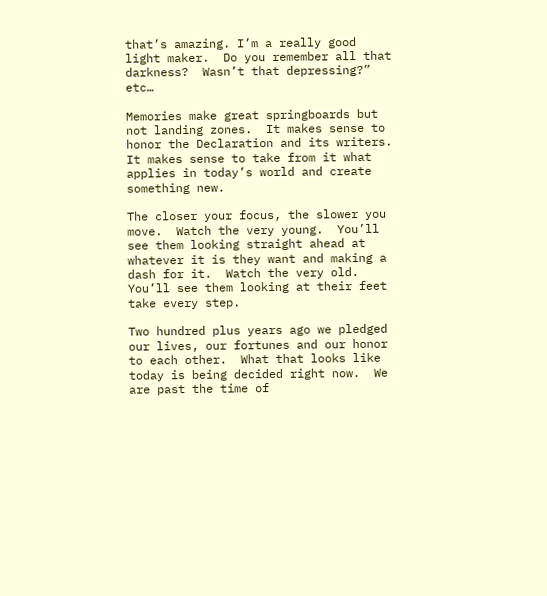that’s amazing. I’m a really good light maker.  Do you remember all that darkness?  Wasn’t that depressing?” etc…

Memories make great springboards but not landing zones.  It makes sense to honor the Declaration and its writers.  It makes sense to take from it what applies in today’s world and create something new.

The closer your focus, the slower you move.  Watch the very young.  You’ll see them looking straight ahead at whatever it is they want and making a dash for it.  Watch the very old.  You’ll see them looking at their feet take every step.

Two hundred plus years ago we pledged our lives, our fortunes and our honor to each other.  What that looks like today is being decided right now.  We are past the time of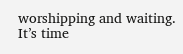worshipping and waiting.  It’s time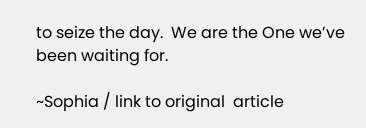to seize the day.  We are the One we’ve been waiting for.

~Sophia / link to original  article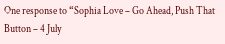One response to “Sophia Love – Go Ahead, Push That Button – 4 July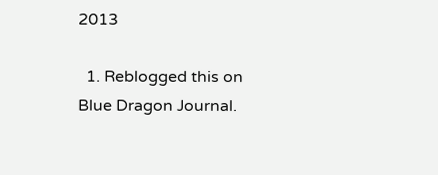2013

  1. Reblogged this on Blue Dragon Journal.